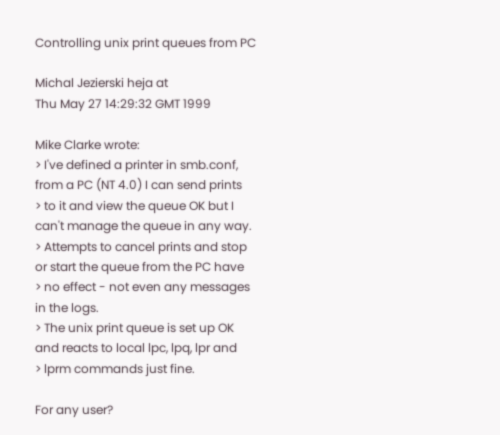Controlling unix print queues from PC

Michal Jezierski heja at
Thu May 27 14:29:32 GMT 1999

Mike Clarke wrote:
> I've defined a printer in smb.conf, from a PC (NT 4.0) I can send prints
> to it and view the queue OK but I can't manage the queue in any way.
> Attempts to cancel prints and stop or start the queue from the PC have
> no effect - not even any messages in the logs.
> The unix print queue is set up OK and reacts to local lpc, lpq, lpr and
> lprm commands just fine.

For any user?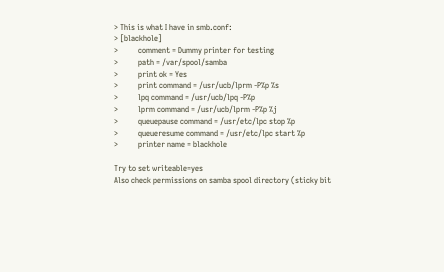> This is what I have in smb.conf:
> [blackhole]
>          comment = Dummy printer for testing
>          path = /var/spool/samba
>          print ok = Yes
>          print command = /usr/ucb/lprm -P%p %s
>          lpq command = /usr/ucb/lpq -P%p
>          lprm command = /usr/ucb/lprm -P%p %j
>          queuepause command = /usr/etc/lpc stop %p
>          queueresume command = /usr/etc/lpc start %p
>          printer name = blackhole

Try to set writeable=yes
Also check permissions on samba spool directory (sticky bit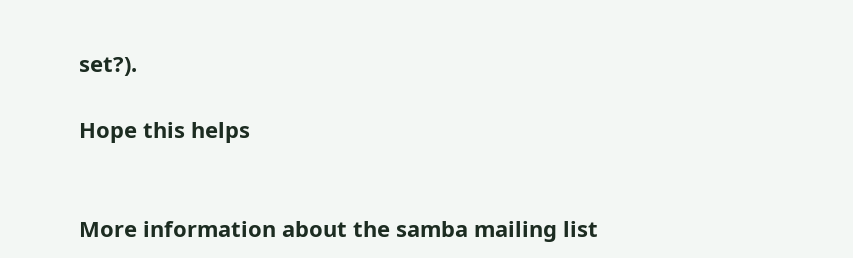set?).

Hope this helps


More information about the samba mailing list